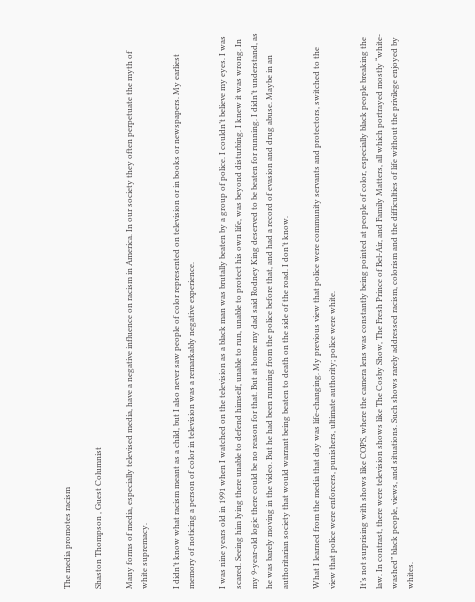The media promotes racism

Shaston Thompson , Guest Columnist

Many forms of media, especially televised media, have a negative influence on racism in America. In our society they often perpetuate the myth of white supremacy.

I didn’t know what racism meant as a child, but I also never saw people of color represented on television or in books or newspapers. My earliest memory of noticing a person of color in television was a remarkably negative experience.

I was nine years old in 1991 when I watched on the television as a black man was brutally beaten by a group of police. I couldn’t believe my eyes. I was scared. Seeing him lying there unable to defend himself, unable to run, unable to protect his own life, was beyond disturbing. I knew it was wrong. In my 9-year-old logic there could be no reason for that. But at home my dad said Rodney King deserved to be beaten for running. I didn’t understand, as he was barely moving in the video. But he had been running from the police before that, and had a record of evasion and drug abuse. Maybe in an authoritarian society that would warrant being beaten to death on the side of the road. I don’t know.

What I learned from the media that day was life-changing. My previous view that police were community servants and protectors, switched to the view that police were enforcers, punishers, ultimate authority; police were white.

It’s not surprising with shows like COPS, where the camera lens was constantly being pointed at people of color, especially black people breaking the law. In contrast, there were television shows like The Cosby Show, The Fresh Prince of Bel-Air, and Family Matters, all which portrayed mostly “white-washed” black people, views, and situations. Such shows rarely addressed racism, colorism and the difficulties of life without the privilege enjoyed by whites.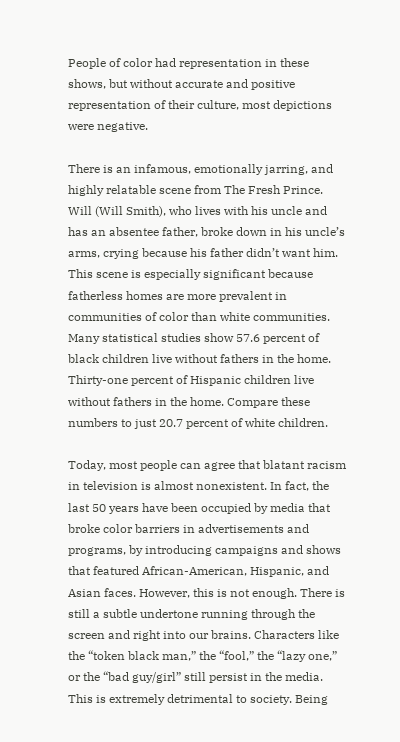People of color had representation in these shows, but without accurate and positive representation of their culture, most depictions were negative.

There is an infamous, emotionally jarring, and highly relatable scene from The Fresh Prince. Will (Will Smith), who lives with his uncle and has an absentee father, broke down in his uncle’s arms, crying because his father didn’t want him. This scene is especially significant because fatherless homes are more prevalent in communities of color than white communities. Many statistical studies show 57.6 percent of black children live without fathers in the home. Thirty-one percent of Hispanic children live without fathers in the home. Compare these numbers to just 20.7 percent of white children.

Today, most people can agree that blatant racism in television is almost nonexistent. In fact, the last 50 years have been occupied by media that broke color barriers in advertisements and programs, by introducing campaigns and shows that featured African-American, Hispanic, and Asian faces. However, this is not enough. There is still a subtle undertone running through the screen and right into our brains. Characters like the “token black man,” the “fool,” the “lazy one,” or the “bad guy/girl” still persist in the media. This is extremely detrimental to society. Being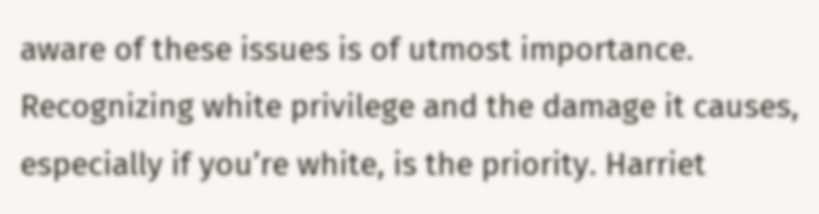aware of these issues is of utmost importance. Recognizing white privilege and the damage it causes, especially if you’re white, is the priority. Harriet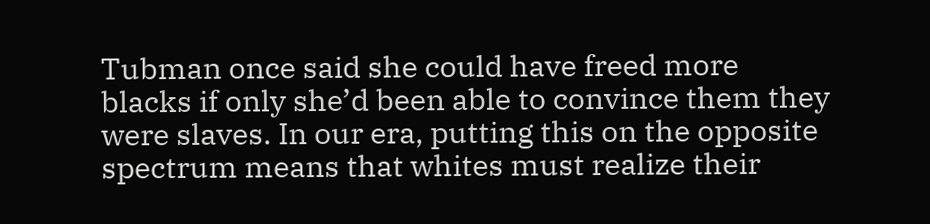Tubman once said she could have freed more blacks if only she’d been able to convince them they were slaves. In our era, putting this on the opposite spectrum means that whites must realize their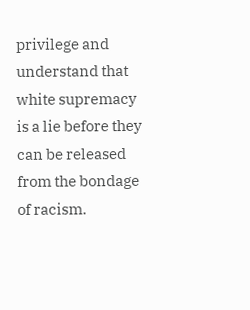privilege and understand that white supremacy is a lie before they can be released from the bondage of racism.